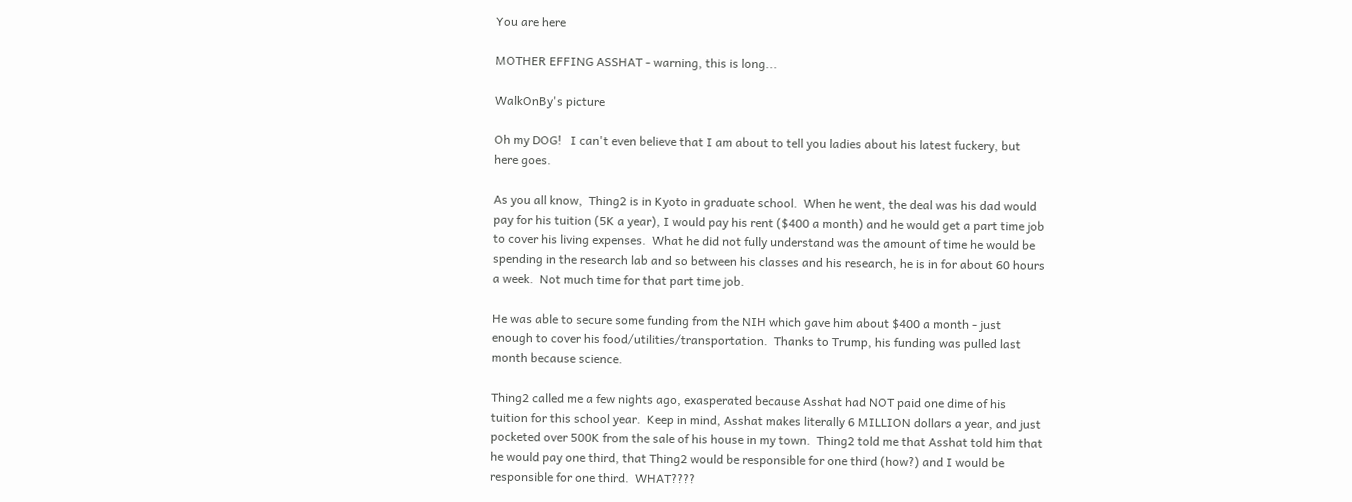You are here

MOTHER EFFING ASSHAT - warning, this is long...

WalkOnBy's picture

Oh my DOG!   I can't even believe that I am about to tell you ladies about his latest fuckery, but here goes.

As you all know,  Thing2 is in Kyoto in graduate school.  When he went, the deal was his dad would pay for his tuition (5K a year), I would pay his rent ($400 a month) and he would get a part time job to cover his living expenses.  What he did not fully understand was the amount of time he would be spending in the research lab and so between his classes and his research, he is in for about 60 hours a week.  Not much time for that part time job.

He was able to secure some funding from the NIH which gave him about $400 a month - just enough to cover his food/utilities/transportation.  Thanks to Trump, his funding was pulled last month because science.

Thing2 called me a few nights ago, exasperated because Asshat had NOT paid one dime of his tuition for this school year.  Keep in mind, Asshat makes literally 6 MILLION dollars a year, and just pocketed over 500K from the sale of his house in my town.  Thing2 told me that Asshat told him that he would pay one third, that Thing2 would be responsible for one third (how?) and I would be responsible for one third.  WHAT????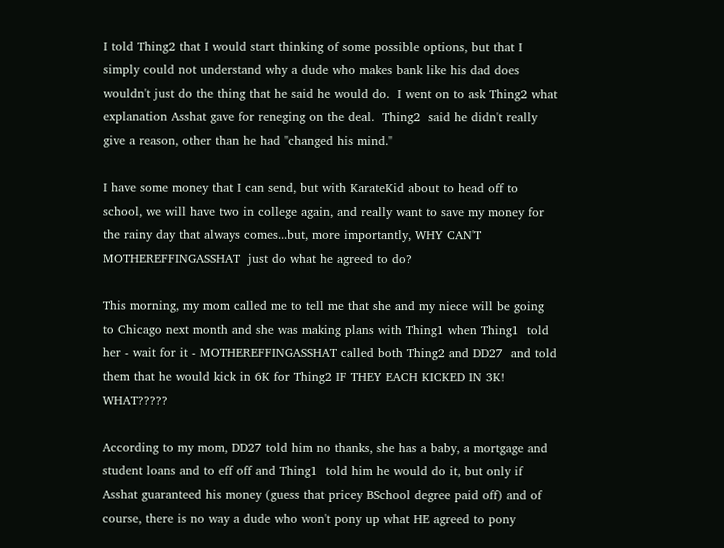I told Thing2 that I would start thinking of some possible options, but that I simply could not understand why a dude who makes bank like his dad does wouldn't just do the thing that he said he would do.  I went on to ask Thing2 what explanation Asshat gave for reneging on the deal.  Thing2  said he didn't really give a reason, other than he had "changed his mind."

I have some money that I can send, but with KarateKid about to head off to school, we will have two in college again, and really want to save my money for the rainy day that always comes...but, more importantly, WHY CAN'T MOTHEREFFINGASSHAT  just do what he agreed to do?

This morning, my mom called me to tell me that she and my niece will be going to Chicago next month and she was making plans with Thing1 when Thing1  told her - wait for it - MOTHEREFFINGASSHAT called both Thing2 and DD27  and told them that he would kick in 6K for Thing2 IF THEY EACH KICKED IN 3K!    WHAT?????

According to my mom, DD27 told him no thanks, she has a baby, a mortgage and student loans and to eff off and Thing1  told him he would do it, but only if Asshat guaranteed his money (guess that pricey BSchool degree paid off) and of course, there is no way a dude who won't pony up what HE agreed to pony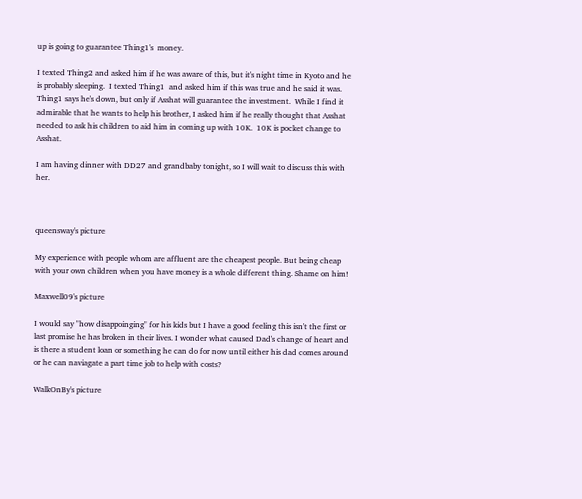up is going to guarantee Thing1's  money.

I texted Thing2 and asked him if he was aware of this, but it's night time in Kyoto and he is probably sleeping.  I texted Thing1  and asked him if this was true and he said it was.  Thing1 says he's down, but only if Asshat will guarantee the investment.  While I find it admirable that he wants to help his brother, I asked him if he really thought that Asshat  needed to ask his children to aid him in coming up with 10K.  10K is pocket change to Asshat.

I am having dinner with DD27 and grandbaby tonight, so I will wait to discuss this with her.



queensway's picture

My experience with people whom are affluent are the cheapest people. But being cheap with your own children when you have money is a whole different thing. Shame on him!

Maxwell09's picture

I would say "how disappoinging" for his kids but I have a good feeling this isn't the first or last promise he has broken in their lives. I wonder what caused Dad's change of heart and is there a student loan or something he can do for now until either his dad comes around or he can naviagate a part time job to help with costs?

WalkOnBy's picture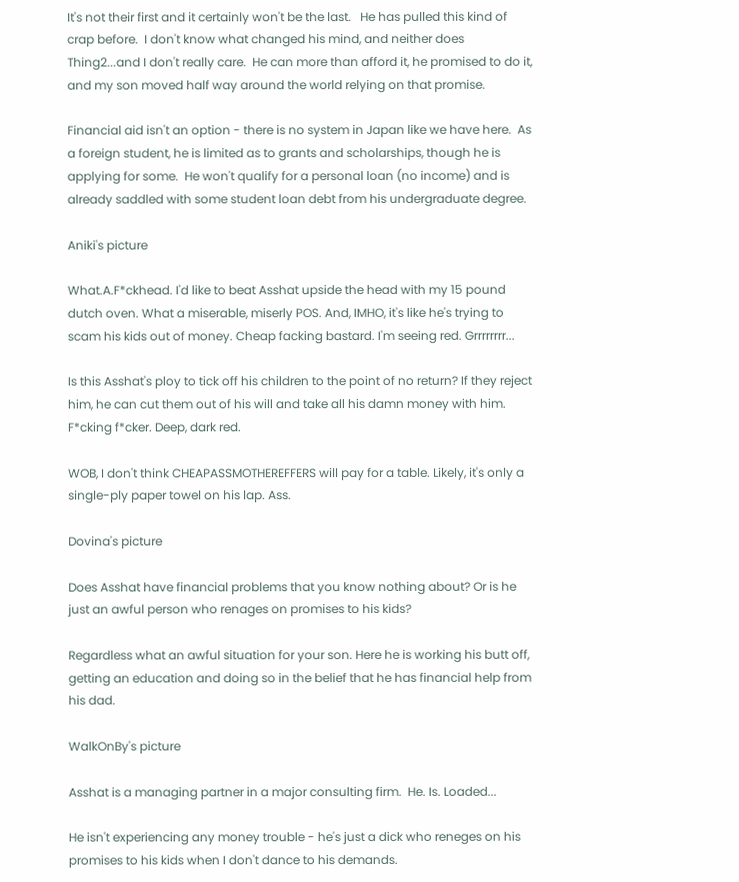It's not their first and it certainly won't be the last.   He has pulled this kind of crap before.  I don't know what changed his mind, and neither does Thing2...and I don't really care.  He can more than afford it, he promised to do it, and my son moved half way around the world relying on that promise.

Financial aid isn't an option - there is no system in Japan like we have here.  As a foreign student, he is limited as to grants and scholarships, though he is applying for some.  He won't qualify for a personal loan (no income) and is already saddled with some student loan debt from his undergraduate degree.

Aniki's picture

What.A.F*ckhead. I'd like to beat Asshat upside the head with my 15 pound dutch oven. What a miserable, miserly POS. And, IMHO, it's like he's trying to scam his kids out of money. Cheap facking bastard. I'm seeing red. Grrrrrrrr...

Is this Asshat's ploy to tick off his children to the point of no return? If they reject him, he can cut them out of his will and take all his damn money with him. F*cking f*cker. Deep, dark red.

WOB, I don't think CHEAPASSMOTHEREFFERS will pay for a table. Likely, it's only a single-ply paper towel on his lap. Ass.

Dovina's picture

Does Asshat have financial problems that you know nothing about? Or is he just an awful person who renages on promises to his kids?

Regardless what an awful situation for your son. Here he is working his butt off, getting an education and doing so in the belief that he has financial help from his dad.

WalkOnBy's picture

Asshat is a managing partner in a major consulting firm.  He. Is. Loaded...

He isn't experiencing any money trouble - he's just a dick who reneges on his promises to his kids when I don't dance to his demands.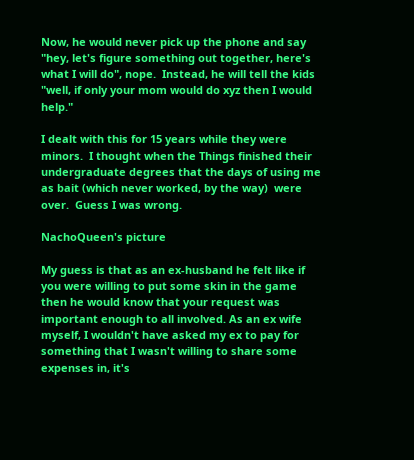Now, he would never pick up the phone and say "hey, let's figure something out together, here's what I will do", nope.  Instead, he will tell the kids "well, if only your mom would do xyz then I would help."

I dealt with this for 15 years while they were minors.  I thought when the Things finished their undergraduate degrees that the days of using me as bait (which never worked, by the way)  were over.  Guess I was wrong.

NachoQueen's picture

My guess is that as an ex-husband he felt like if you were willing to put some skin in the game then he would know that your request was important enough to all involved. As an ex wife myself, I wouldn't have asked my ex to pay for something that I wasn't willing to share some expenses in, it's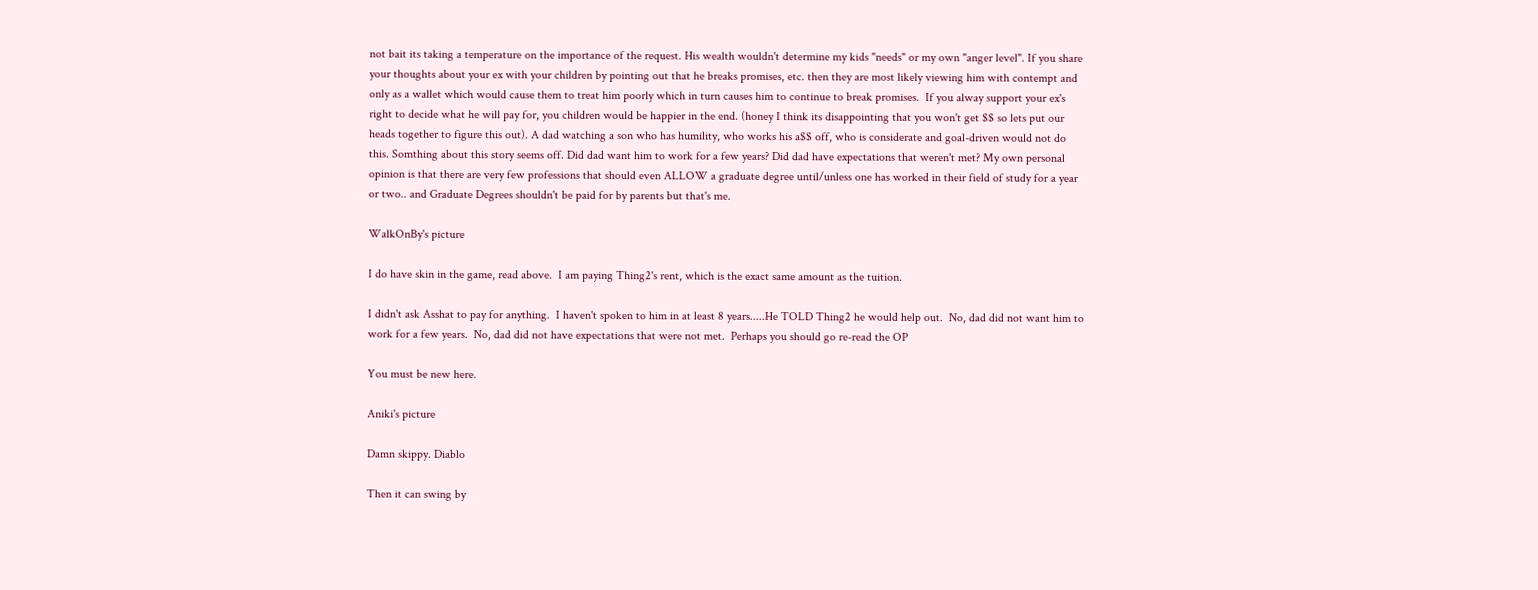not bait its taking a temperature on the importance of the request. His wealth wouldn't determine my kids "needs" or my own "anger level". If you share your thoughts about your ex with your children by pointing out that he breaks promises, etc. then they are most likely viewing him with contempt and only as a wallet which would cause them to treat him poorly which in turn causes him to continue to break promises.  If you alway support your ex's right to decide what he will pay for, you children would be happier in the end. (honey I think its disappointing that you won't get $$ so lets put our heads together to figure this out). A dad watching a son who has humility, who works his a$$ off, who is considerate and goal-driven would not do this. Somthing about this story seems off. Did dad want him to work for a few years? Did dad have expectations that weren't met? My own personal opinion is that there are very few professions that should even ALLOW a graduate degree until/unless one has worked in their field of study for a year or two.. and Graduate Degrees shouldn't be paid for by parents but that's me.

WalkOnBy's picture

I do have skin in the game, read above.  I am paying Thing2's rent, which is the exact same amount as the tuition.

I didn't ask Asshat to pay for anything.  I haven't spoken to him in at least 8 years.....He TOLD Thing2 he would help out.  No, dad did not want him to work for a few years.  No, dad did not have expectations that were not met.  Perhaps you should go re-read the OP

You must be new here.

Aniki's picture

Damn skippy. Diablo

Then it can swing by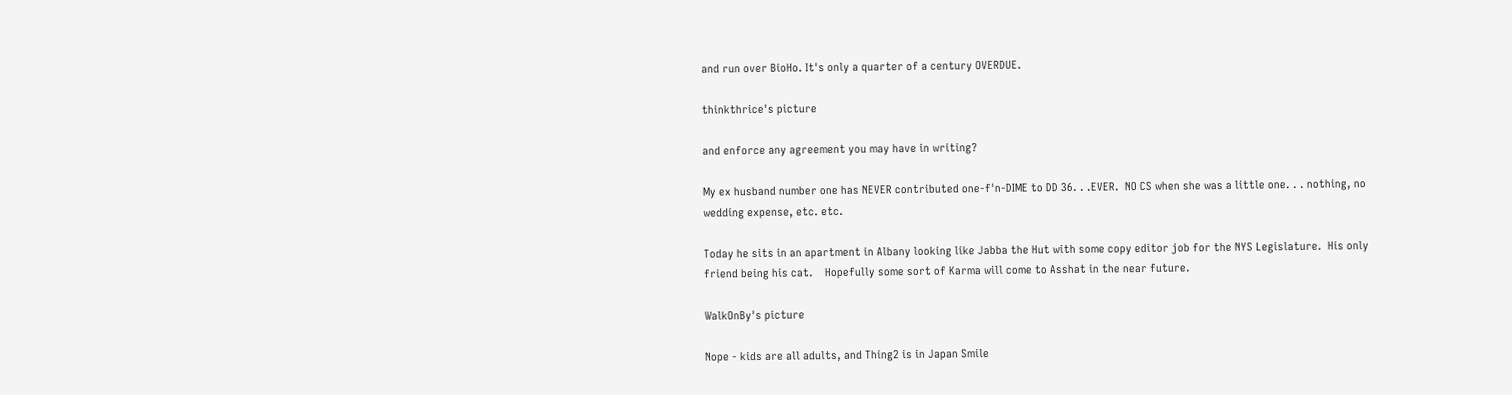and run over BioHo. It's only a quarter of a century OVERDUE.

thinkthrice's picture

and enforce any agreement you may have in writing?

My ex husband number one has NEVER contributed one-f'n-DIME to DD 36. . .EVER.  NO CS when she was a little one. . . nothing, no wedding expense, etc. etc.

Today he sits in an apartment in Albany looking like Jabba the Hut with some copy editor job for the NYS Legislature.  His only friend being his cat.    Hopefully some sort of Karma will come to Asshat in the near future.

WalkOnBy's picture

Nope - kids are all adults, and Thing2 is in Japan Smile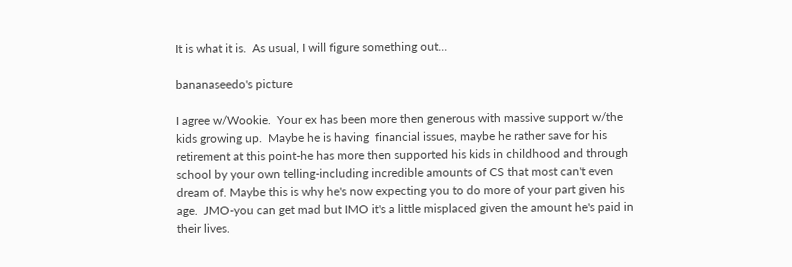It is what it is.  As usual, I will figure something out...

bananaseedo's picture

I agree w/Wookie.  Your ex has been more then generous with massive support w/the kids growing up.  Maybe he is having  financial issues, maybe he rather save for his retirement at this point-he has more then supported his kids in childhood and through school by your own telling-including incredible amounts of CS that most can't even dream of. Maybe this is why he's now expecting you to do more of your part given his age.  JMO-you can get mad but IMO it's a little misplaced given the amount he's paid in their lives.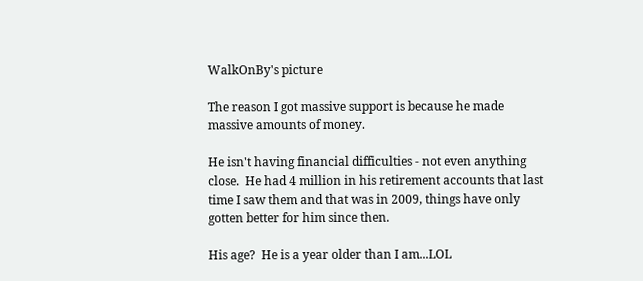WalkOnBy's picture

The reason I got massive support is because he made massive amounts of money.

He isn't having financial difficulties - not even anything close.  He had 4 million in his retirement accounts that last time I saw them and that was in 2009, things have only gotten better for him since then.

His age?  He is a year older than I am...LOL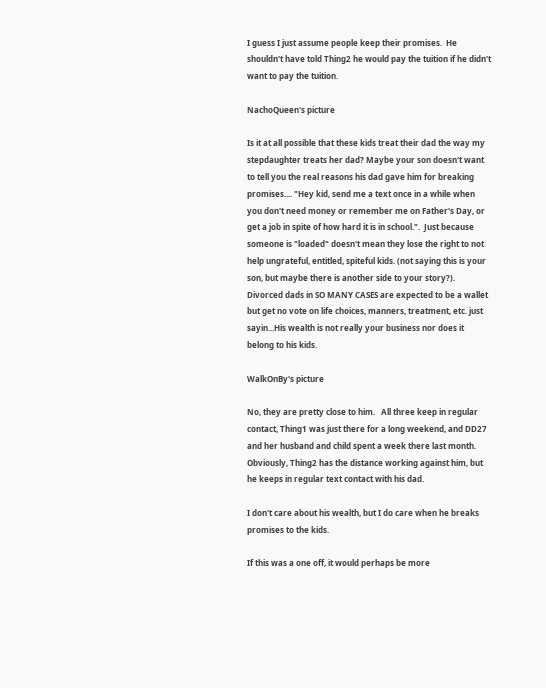I guess I just assume people keep their promises.  He shouldn't have told Thing2 he would pay the tuition if he didn't want to pay the tuition.

NachoQueen's picture

Is it at all possible that these kids treat their dad the way my stepdaughter treats her dad? Maybe your son doesn't want to tell you the real reasons his dad gave him for breaking promises.... "Hey kid, send me a text once in a while when you don't need money or remember me on Father's Day, or get a job in spite of how hard it is in school.".  Just because someone is "loaded" doesn't mean they lose the right to not help ungrateful, entitled, spiteful kids. (not saying this is your son, but maybe there is another side to your story?). Divorced dads in SO MANY CASES are expected to be a wallet but get no vote on life choices, manners, treatment, etc. just sayin...His wealth is not really your business nor does it belong to his kids.

WalkOnBy's picture

No, they are pretty close to him.   All three keep in regular contact, Thing1 was just there for a long weekend, and DD27 and her husband and child spent a week there last month.  Obviously, Thing2 has the distance working against him, but he keeps in regular text contact with his dad.

I don't care about his wealth, but I do care when he breaks promises to the kids.

If this was a one off, it would perhaps be more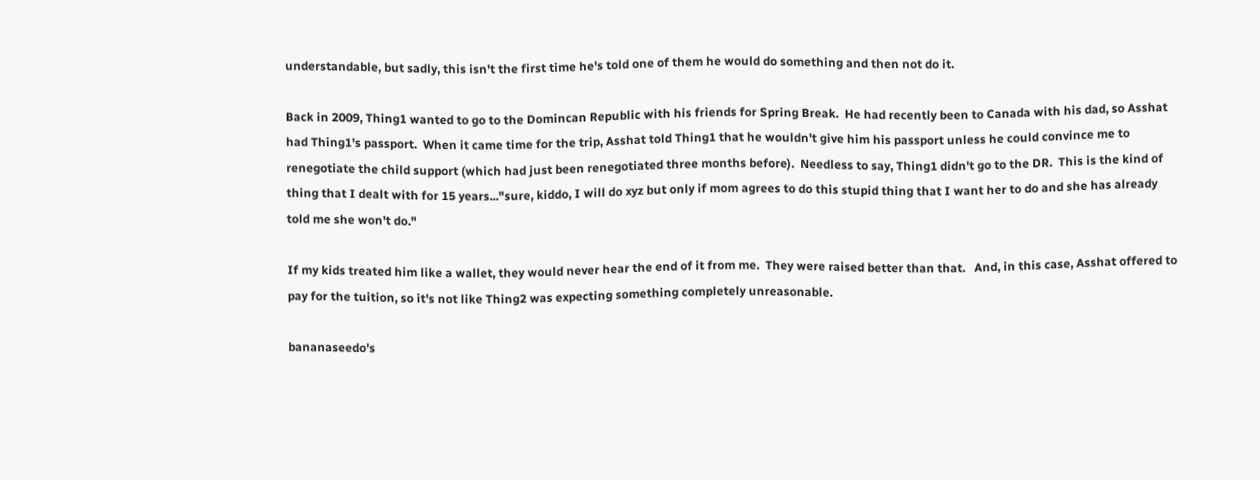understandable, but sadly, this isn't the first time he's told one of them he would do something and then not do it.

Back in 2009, Thing1 wanted to go to the Domincan Republic with his friends for Spring Break.  He had recently been to Canada with his dad, so Asshat had Thing1's passport.  When it came time for the trip, Asshat told Thing1 that he wouldn't give him his passport unless he could convince me to renegotiate the child support (which had just been renegotiated three months before).  Needless to say, Thing1 didn't go to the DR.  This is the kind of thing that I dealt with for 15 years..."sure, kiddo, I will do xyz but only if mom agrees to do this stupid thing that I want her to do and she has already told me she won't do."

If my kids treated him like a wallet, they would never hear the end of it from me.  They were raised better than that.   And, in this case, Asshat offered to pay for the tuition, so it's not like Thing2 was expecting something completely unreasonable.

bananaseedo's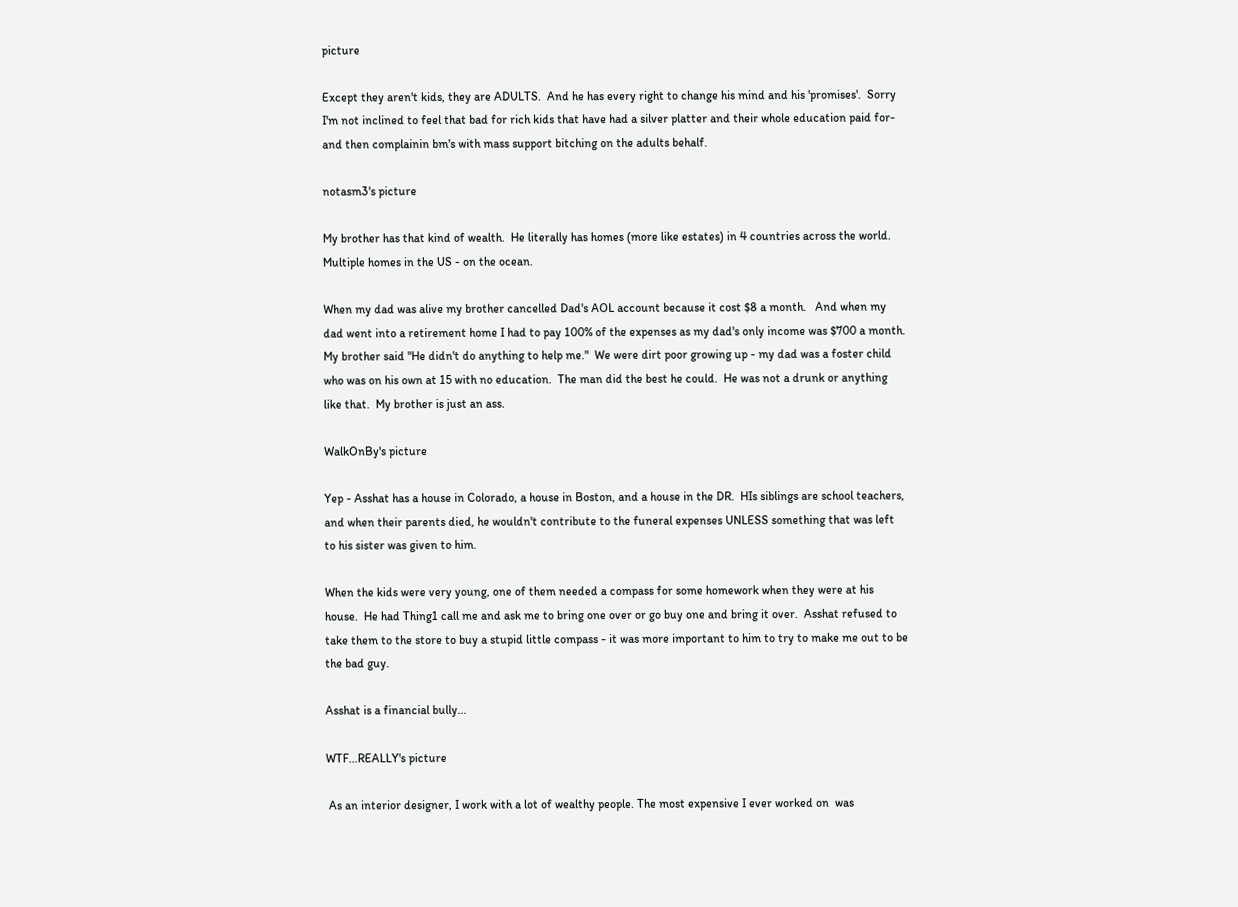picture

Except they aren't kids, they are ADULTS.  And he has every right to change his mind and his 'promises'.  Sorry I'm not inclined to feel that bad for rich kids that have had a silver platter and their whole education paid for-and then complainin bm's with mass support bitching on the adults behalf.

notasm3's picture

My brother has that kind of wealth.  He literally has homes (more like estates) in 4 countries across the world. Multiple homes in the US - on the ocean.

When my dad was alive my brother cancelled Dad's AOL account because it cost $8 a month.   And when my dad went into a retirement home I had to pay 100% of the expenses as my dad's only income was $700 a month.  My brother said "He didn't do anything to help me."  We were dirt poor growing up - my dad was a foster child who was on his own at 15 with no education.  The man did the best he could.  He was not a drunk or anything like that.  My brother is just an ass.

WalkOnBy's picture

Yep - Asshat has a house in Colorado, a house in Boston, and a house in the DR.  HIs siblings are school teachers, and when their parents died, he wouldn't contribute to the funeral expenses UNLESS something that was left to his sister was given to him.

When the kids were very young, one of them needed a compass for some homework when they were at his house.  He had Thing1 call me and ask me to bring one over or go buy one and bring it over.  Asshat refused to take them to the store to buy a stupid little compass - it was more important to him to try to make me out to be the bad guy.

Asshat is a financial bully...

WTF...REALLY's picture

 As an interior designer, I work with a lot of wealthy people. The most expensive I ever worked on  was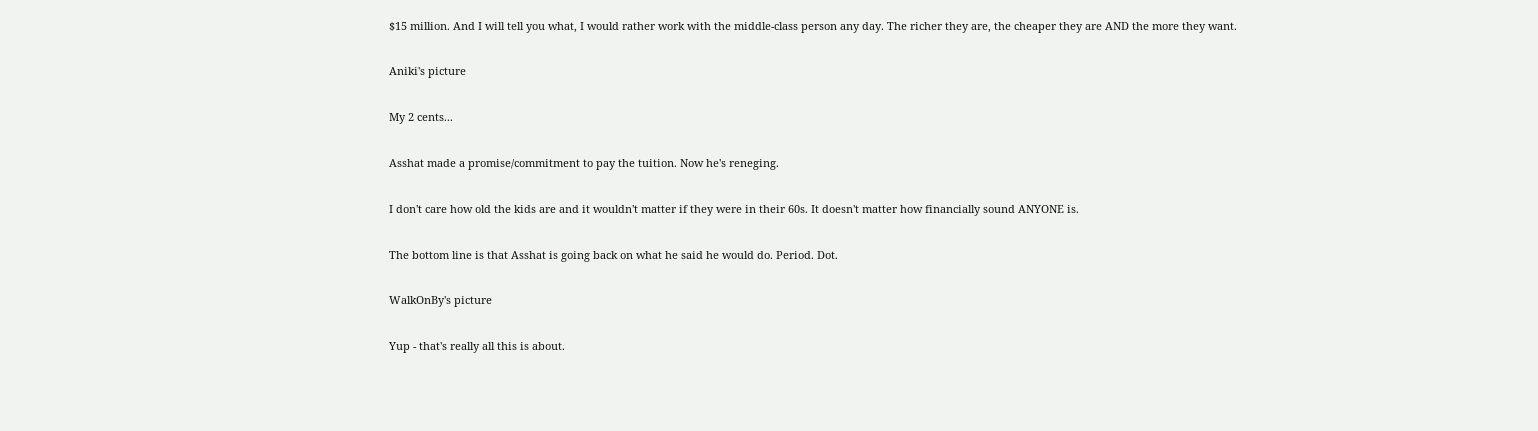$15 million. And I will tell you what, I would rather work with the middle-class person any day. The richer they are, the cheaper they are AND the more they want.

Aniki's picture

My 2 cents...

Asshat made a promise/commitment to pay the tuition. Now he's reneging.

I don't care how old the kids are and it wouldn't matter if they were in their 60s. It doesn't matter how financially sound ANYONE is.

The bottom line is that Asshat is going back on what he said he would do. Period. Dot.

WalkOnBy's picture

Yup - that's really all this is about.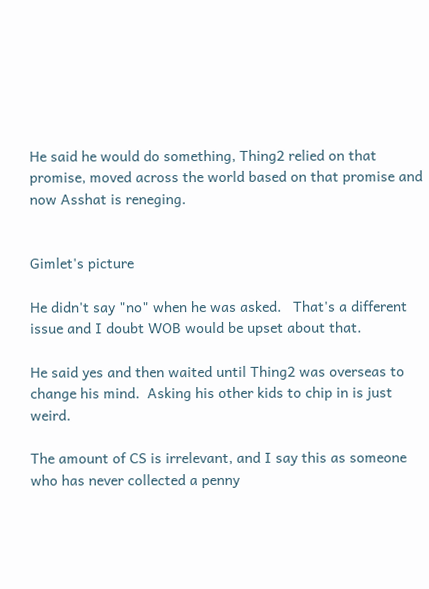He said he would do something, Thing2 relied on that promise, moved across the world based on that promise and now Asshat is reneging.


Gimlet's picture

He didn't say "no" when he was asked.   That's a different issue and I doubt WOB would be upset about that.

He said yes and then waited until Thing2 was overseas to change his mind.  Asking his other kids to chip in is just weird.

The amount of CS is irrelevant, and I say this as someone who has never collected a penny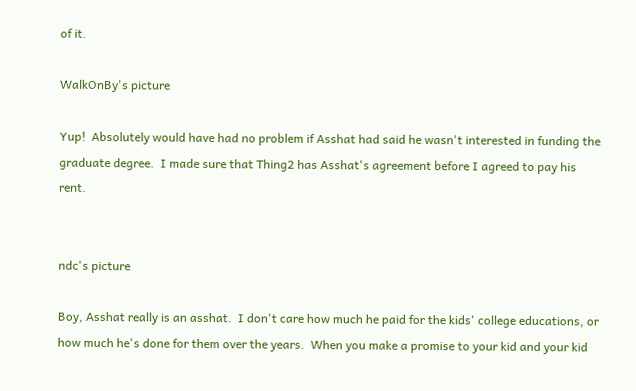of it.

WalkOnBy's picture

Yup!  Absolutely would have had no problem if Asshat had said he wasn't interested in funding the graduate degree.  I made sure that Thing2 has Asshat's agreement before I agreed to pay his rent.


ndc's picture

Boy, Asshat really is an asshat.  I don't care how much he paid for the kids' college educations, or how much he's done for them over the years.  When you make a promise to your kid and your kid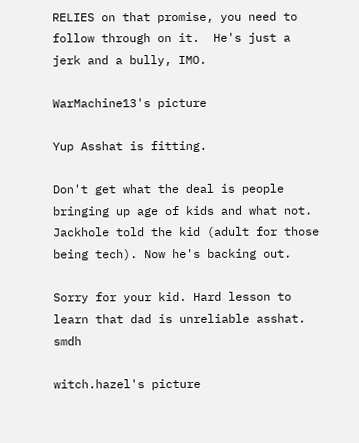RELIES on that promise, you need to follow through on it.  He's just a jerk and a bully, IMO.

WarMachine13's picture

Yup Asshat is fitting.

Don't get what the deal is people bringing up age of kids and what not. Jackhole told the kid (adult for those being tech). Now he's backing out.

Sorry for your kid. Hard lesson to learn that dad is unreliable asshat. smdh

witch.hazel's picture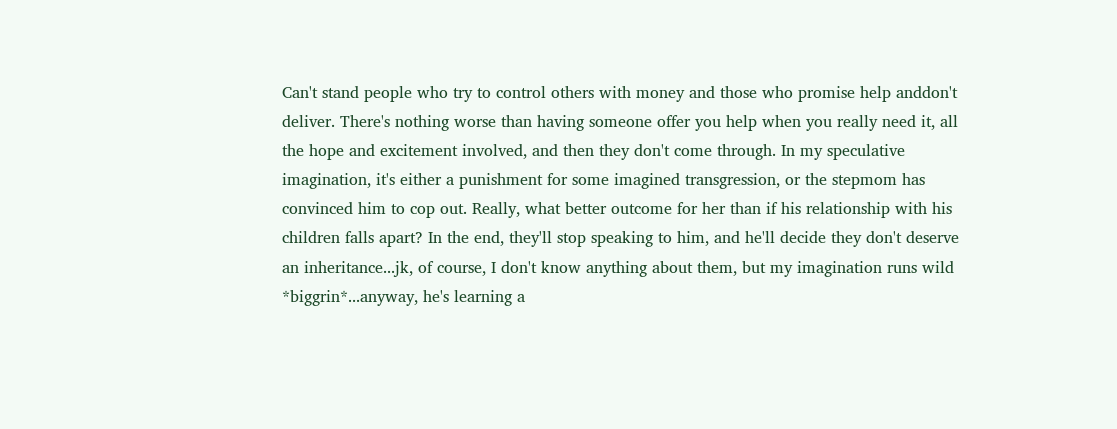Can't stand people who try to control others with money and those who promise help anddon't deliver. There's nothing worse than having someone offer you help when you really need it, all the hope and excitement involved, and then they don't come through. In my speculative imagination, it's either a punishment for some imagined transgression, or the stepmom has convinced him to cop out. Really, what better outcome for her than if his relationship with his children falls apart? In the end, they'll stop speaking to him, and he'll decide they don't deserve an inheritance...jk, of course, I don't know anything about them, but my imagination runs wild *biggrin*...anyway, he's learning a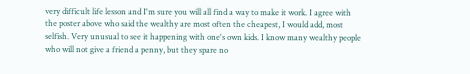very difficult life lesson and I'm sure you will all find a way to make it work. I agree with the poster above who said the wealthy are most often the cheapest, I would add, most selfish. Very unusual to see it happening with one's own kids. I know many wealthy people who will not give a friend a penny, but they spare no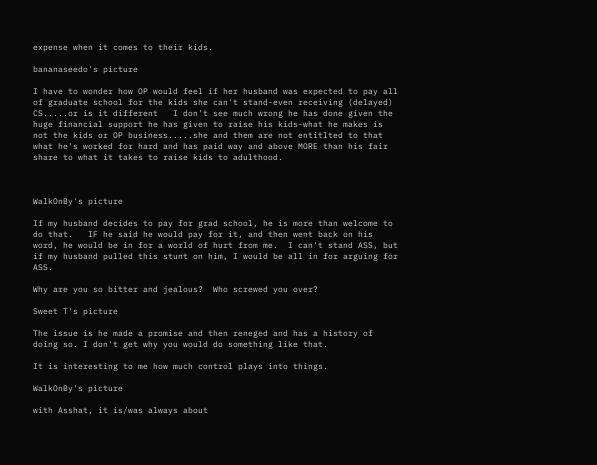expense when it comes to their kids.

bananaseedo's picture

I have to wonder how OP would feel if her husband was expected to pay all of graduate school for the kids she can't stand-even receiving (delayed) CS.....or is it different   I don't see much wrong he has done given the huge financial support he has given to raise his kids-what he makes is not the kids or OP business.....she and them are not entitlted to that what he's worked for hard and has paid way and above MORE than his fair share to what it takes to raise kids to adulthood.



WalkOnBy's picture

If my husband decides to pay for grad school, he is more than welcome to do that.   IF he said he would pay for it, and then went back on his word, he would be in for a world of hurt from me.  I can't stand ASS, but if my husband pulled this stunt on him, I would be all in for arguing for ASS.

Why are you so bitter and jealous?  Who screwed you over?

Sweet T's picture

The issue is he made a promise and then reneged and has a history of doing so. I don't get why you would do something like that.

It is interesting to me how much control plays into things.

WalkOnBy's picture

with Asshat, it is/was always about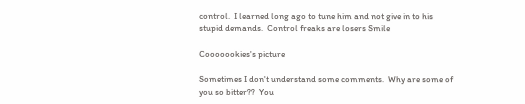control.  I learned long ago to tune him and not give in to his stupid demands.  Control freaks are losers Smile

Cooooookies's picture

Sometimes I don't understand some comments.  Why are some of you so bitter??  You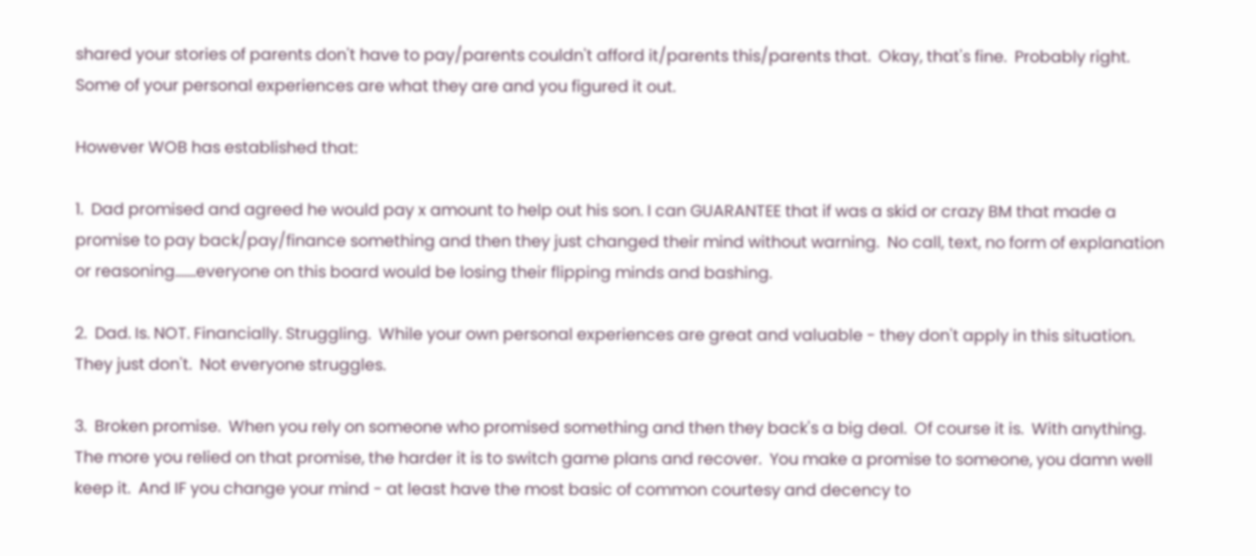shared your stories of parents don't have to pay/parents couldn't afford it/parents this/parents that.  Okay, that's fine.  Probably right.  Some of your personal experiences are what they are and you figured it out.

However WOB has established that:

1.  Dad promised and agreed he would pay x amount to help out his son. I can GUARANTEE that if was a skid or crazy BM that made a promise to pay back/pay/finance something and then they just changed their mind without warning.  No call, text, no form of explanation or reasoning.......everyone on this board would be losing their flipping minds and bashing.

2.  Dad. Is. NOT. Financially. Struggling.  While your own personal experiences are great and valuable - they don't apply in this situation.  They just don't.  Not everyone struggles.

3.  Broken promise.  When you rely on someone who promised something and then they back's a big deal.  Of course it is.  With anything.  The more you relied on that promise, the harder it is to switch game plans and recover.  You make a promise to someone, you damn well keep it.  And IF you change your mind - at least have the most basic of common courtesy and decency to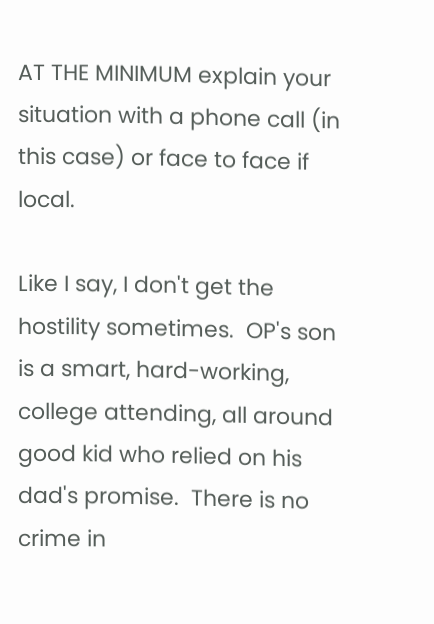AT THE MINIMUM explain your situation with a phone call (in this case) or face to face if local.

Like I say, I don't get the hostility sometimes.  OP's son is a smart, hard-working, college attending, all around good kid who relied on his dad's promise.  There is no crime in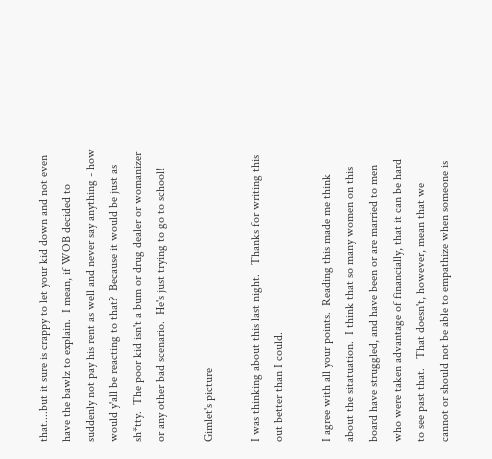that....but it sure is crappy to let your kid down and not even have the bawlz to explain.  I mean, if WOB decided to suddenly not pay his rent as well and never say anything - how would y'all be reacting to that?  Because it would be just as sh*tty.  The poor kid isn't a bum or drug dealer or womanizer or any other bad scenario.  He's just trying to go to school!

Gimlet's picture

I was thinking about this last night.   Thanks for writing this out better than I could.

I agree with all your points.  Reading this made me think about the sitatuation.  I think that so many women on this board have struggled, and have been or are married to men who were taken advantage of financially, that it can be hard to see past that.   That doesn't, however, mean that we cannot or should not be able to empathize when someone is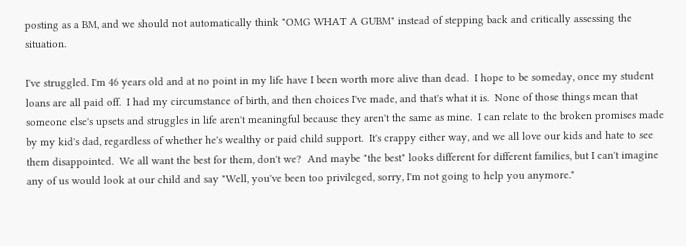posting as a BM, and we should not automatically think "OMG WHAT A GUBM" instead of stepping back and critically assessing the situation.

I've struggled. I'm 46 years old and at no point in my life have I been worth more alive than dead.  I hope to be someday, once my student loans are all paid off.  I had my circumstance of birth, and then choices I've made, and that's what it is.  None of those things mean that someone else's upsets and struggles in life aren't meaningful because they aren't the same as mine.  I can relate to the broken promises made by my kid's dad, regardless of whether he's wealthy or paid child support.  It's crappy either way, and we all love our kids and hate to see them disappointed.  We all want the best for them, don't we?  And maybe "the best" looks different for different families, but I can't imagine any of us would look at our child and say "Well, you've been too privileged, sorry, I'm not going to help you anymore."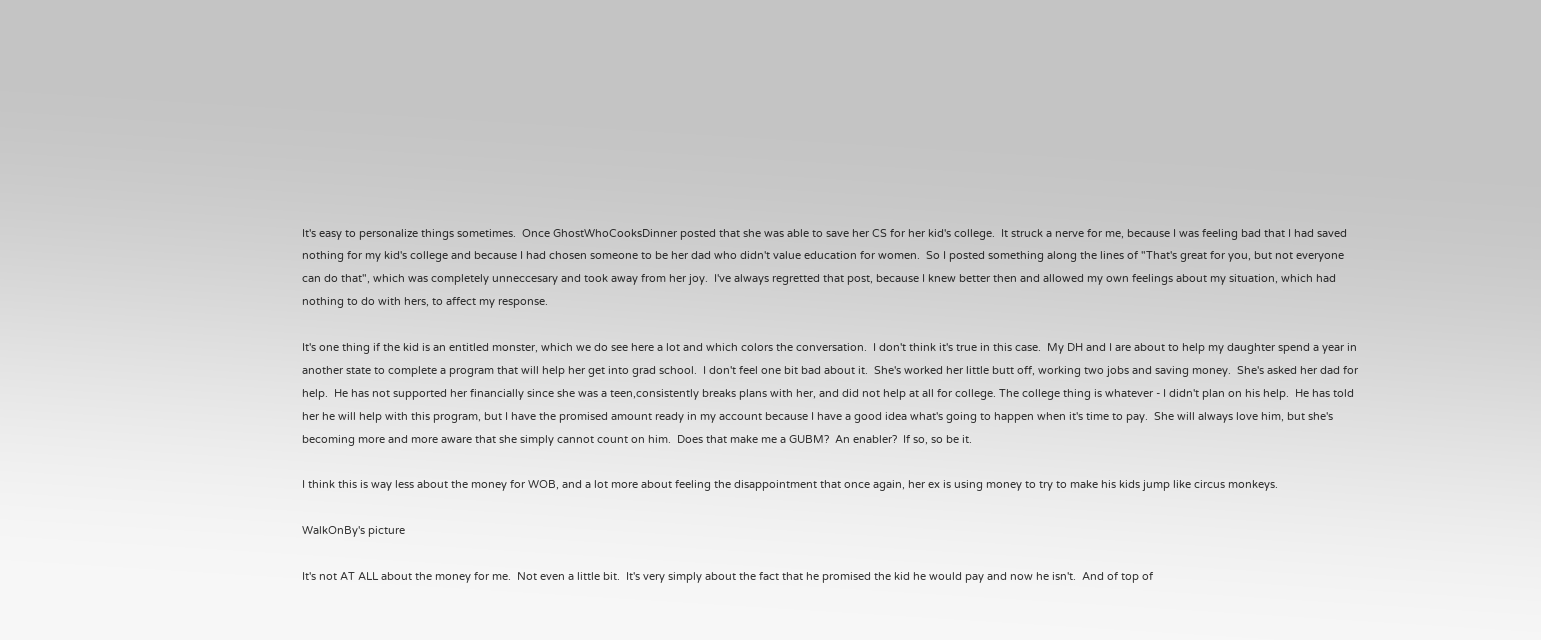It's easy to personalize things sometimes.  Once GhostWhoCooksDinner posted that she was able to save her CS for her kid's college.  It struck a nerve for me, because I was feeling bad that I had saved nothing for my kid's college and because I had chosen someone to be her dad who didn't value education for women.  So I posted something along the lines of "That's great for you, but not everyone can do that", which was completely unneccesary and took away from her joy.  I've always regretted that post, because I knew better then and allowed my own feelings about my situation, which had nothing to do with hers, to affect my response.

It's one thing if the kid is an entitled monster, which we do see here a lot and which colors the conversation.  I don't think it's true in this case.  My DH and I are about to help my daughter spend a year in another state to complete a program that will help her get into grad school.  I don't feel one bit bad about it.  She's worked her little butt off, working two jobs and saving money.  She's asked her dad for help.  He has not supported her financially since she was a teen,consistently breaks plans with her, and did not help at all for college. The college thing is whatever - I didn't plan on his help.  He has told her he will help with this program, but I have the promised amount ready in my account because I have a good idea what's going to happen when it's time to pay.  She will always love him, but she's becoming more and more aware that she simply cannot count on him.  Does that make me a GUBM?  An enabler?  If so, so be it.

I think this is way less about the money for WOB, and a lot more about feeling the disappointment that once again, her ex is using money to try to make his kids jump like circus monkeys.

WalkOnBy's picture

It's not AT ALL about the money for me.  Not even a little bit.  It's very simply about the fact that he promised the kid he would pay and now he isn't.  And of top of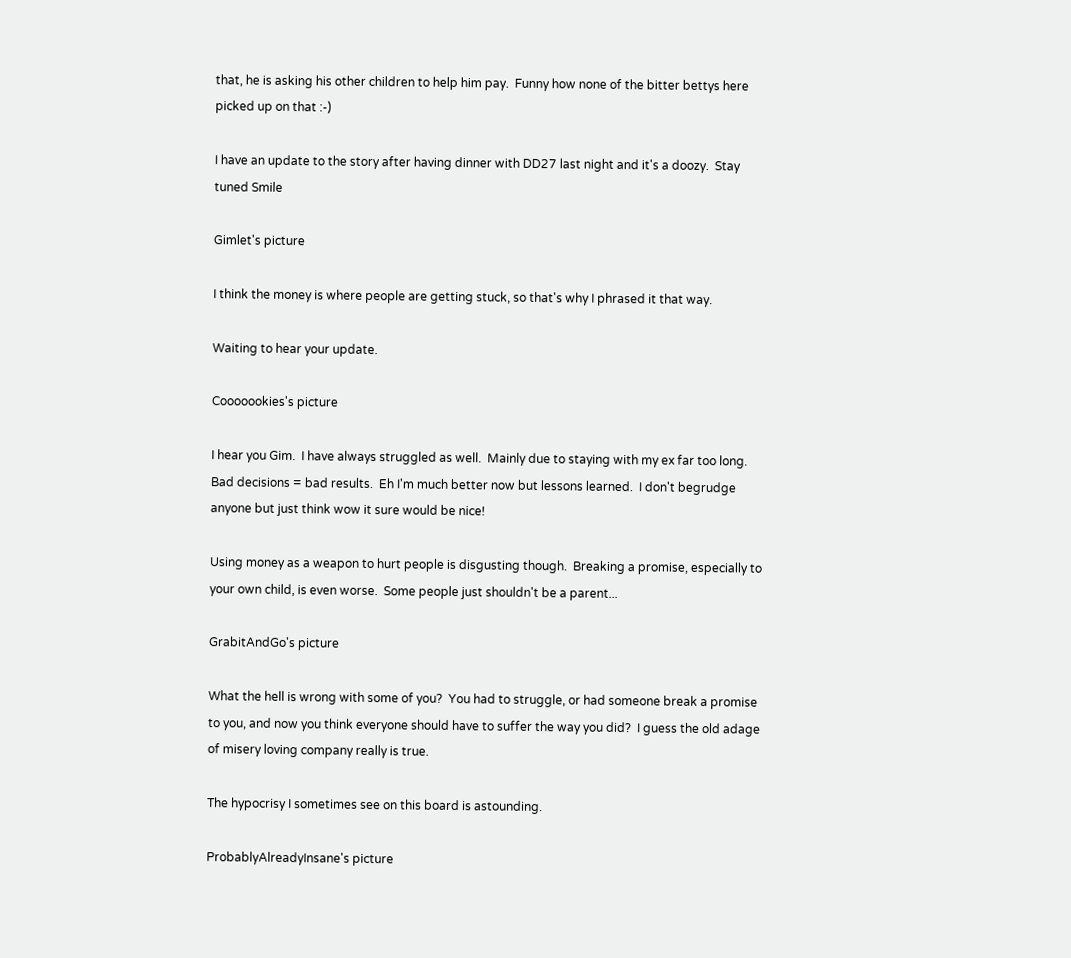that, he is asking his other children to help him pay.  Funny how none of the bitter bettys here picked up on that :-)

I have an update to the story after having dinner with DD27 last night and it's a doozy.  Stay tuned Smile

Gimlet's picture

I think the money is where people are getting stuck, so that's why I phrased it that way.

Waiting to hear your update.

Cooooookies's picture

I hear you Gim.  I have always struggled as well.  Mainly due to staying with my ex far too long.  Bad decisions = bad results.  Eh I'm much better now but lessons learned.  I don't begrudge anyone but just think wow it sure would be nice!

Using money as a weapon to hurt people is disgusting though.  Breaking a promise, especially to your own child, is even worse.  Some people just shouldn't be a parent...

GrabitAndGo's picture

What the hell is wrong with some of you?  You had to struggle, or had someone break a promise to you, and now you think everyone should have to suffer the way you did?  I guess the old adage of misery loving company really is true.

The hypocrisy I sometimes see on this board is astounding.

ProbablyAlreadyInsane's picture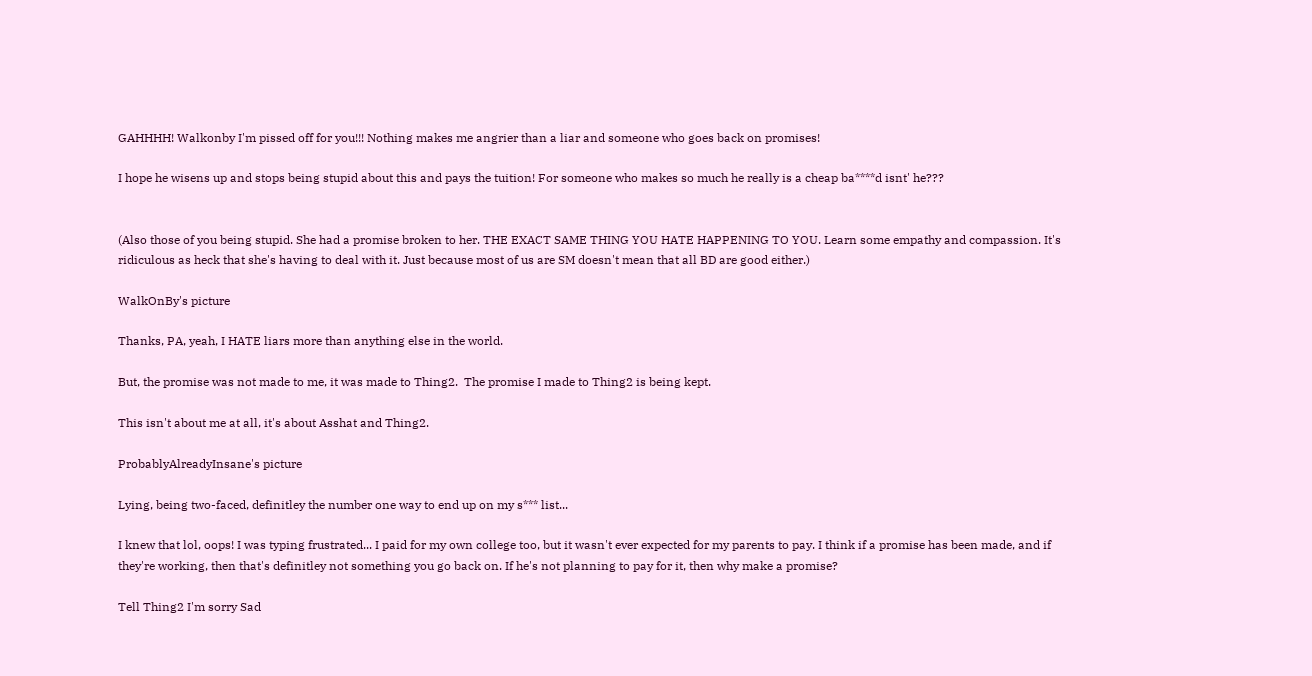GAHHHH! Walkonby I'm pissed off for you!!! Nothing makes me angrier than a liar and someone who goes back on promises!

I hope he wisens up and stops being stupid about this and pays the tuition! For someone who makes so much he really is a cheap ba****d isnt' he???


(Also those of you being stupid. She had a promise broken to her. THE EXACT SAME THING YOU HATE HAPPENING TO YOU. Learn some empathy and compassion. It's ridiculous as heck that she's having to deal with it. Just because most of us are SM doesn't mean that all BD are good either.)

WalkOnBy's picture

Thanks, PA, yeah, I HATE liars more than anything else in the world.

But, the promise was not made to me, it was made to Thing2.  The promise I made to Thing2 is being kept.

This isn't about me at all, it's about Asshat and Thing2.

ProbablyAlreadyInsane's picture

Lying, being two-faced, definitley the number one way to end up on my s*** list...

I knew that lol, oops! I was typing frustrated... I paid for my own college too, but it wasn't ever expected for my parents to pay. I think if a promise has been made, and if they're working, then that's definitley not something you go back on. If he's not planning to pay for it, then why make a promise?

Tell Thing2 I'm sorry Sad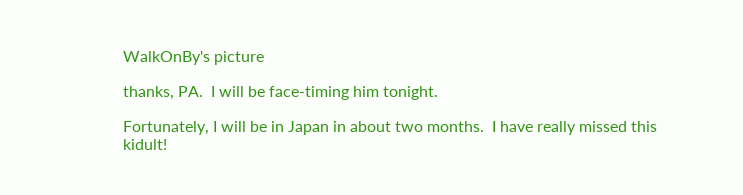WalkOnBy's picture

thanks, PA.  I will be face-timing him tonight.

Fortunately, I will be in Japan in about two months.  I have really missed this kidult!